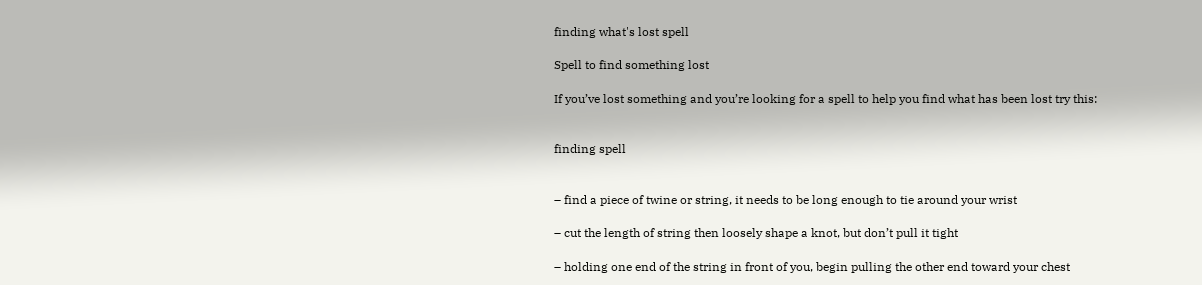finding what's lost spell

Spell to find something lost

If you’ve lost something and you’re looking for a spell to help you find what has been lost try this:


finding spell


– find a piece of twine or string, it needs to be long enough to tie around your wrist

– cut the length of string then loosely shape a knot, but don’t pull it tight

– holding one end of the string in front of you, begin pulling the other end toward your chest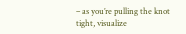– as you’re pulling the knot tight, visualize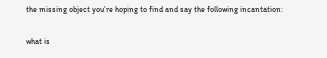the missing object you’re hoping to find and say the following incantation:

what is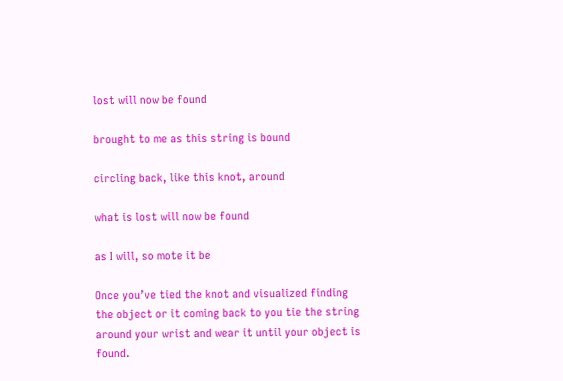lost will now be found

brought to me as this string is bound

circling back, like this knot, around

what is lost will now be found

as I will, so mote it be

Once you’ve tied the knot and visualized finding the object or it coming back to you tie the string around your wrist and wear it until your object is found.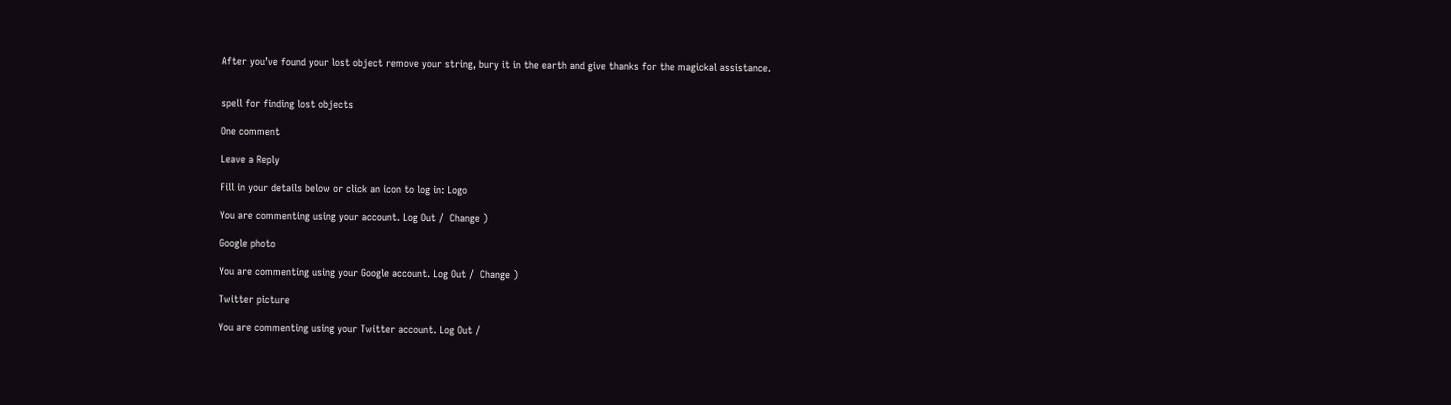After you’ve found your lost object remove your string, bury it in the earth and give thanks for the magickal assistance.


spell for finding lost objects

One comment

Leave a Reply

Fill in your details below or click an icon to log in: Logo

You are commenting using your account. Log Out /  Change )

Google photo

You are commenting using your Google account. Log Out /  Change )

Twitter picture

You are commenting using your Twitter account. Log Out /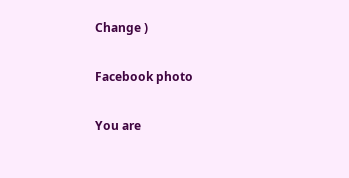Change )

Facebook photo

You are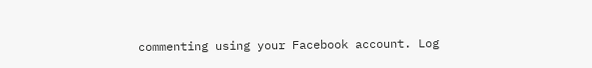commenting using your Facebook account. Log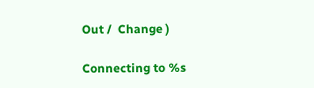Out /  Change )

Connecting to %s